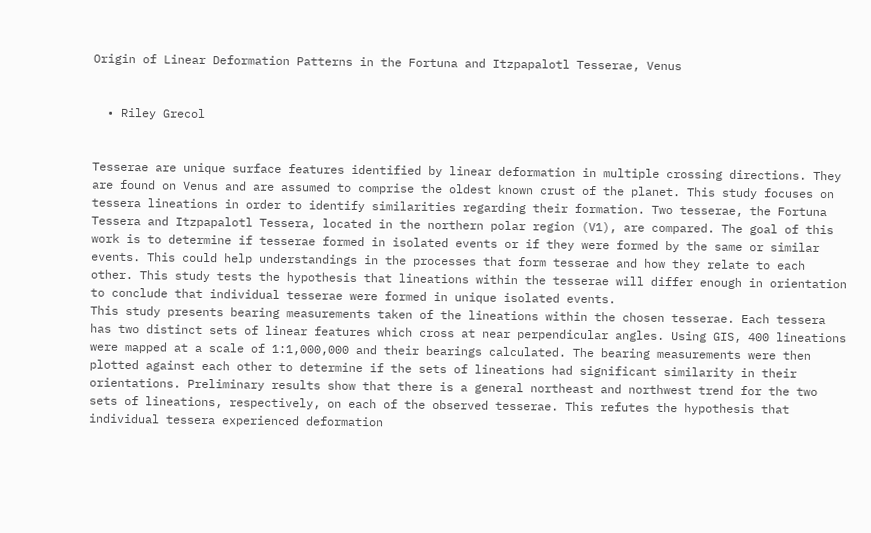Origin of Linear Deformation Patterns in the Fortuna and Itzpapalotl Tesserae, Venus


  • Riley Grecol


Tesserae are unique surface features identified by linear deformation in multiple crossing directions. They are found on Venus and are assumed to comprise the oldest known crust of the planet. This study focuses on tessera lineations in order to identify similarities regarding their formation. Two tesserae, the Fortuna Tessera and Itzpapalotl Tessera, located in the northern polar region (V1), are compared. The goal of this work is to determine if tesserae formed in isolated events or if they were formed by the same or similar events. This could help understandings in the processes that form tesserae and how they relate to each other. This study tests the hypothesis that lineations within the tesserae will differ enough in orientation to conclude that individual tesserae were formed in unique isolated events.
This study presents bearing measurements taken of the lineations within the chosen tesserae. Each tessera has two distinct sets of linear features which cross at near perpendicular angles. Using GIS, 400 lineations were mapped at a scale of 1:1,000,000 and their bearings calculated. The bearing measurements were then plotted against each other to determine if the sets of lineations had significant similarity in their orientations. Preliminary results show that there is a general northeast and northwest trend for the two sets of lineations, respectively, on each of the observed tesserae. This refutes the hypothesis that individual tessera experienced deformation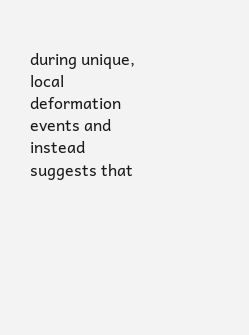during unique, local deformation events and instead suggests that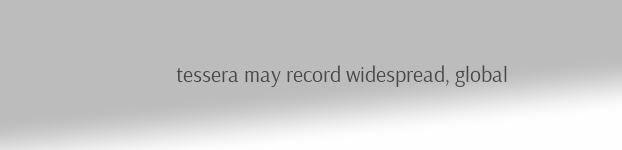tessera may record widespread, global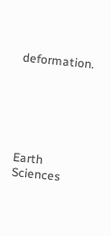deformation.






Earth Sciences